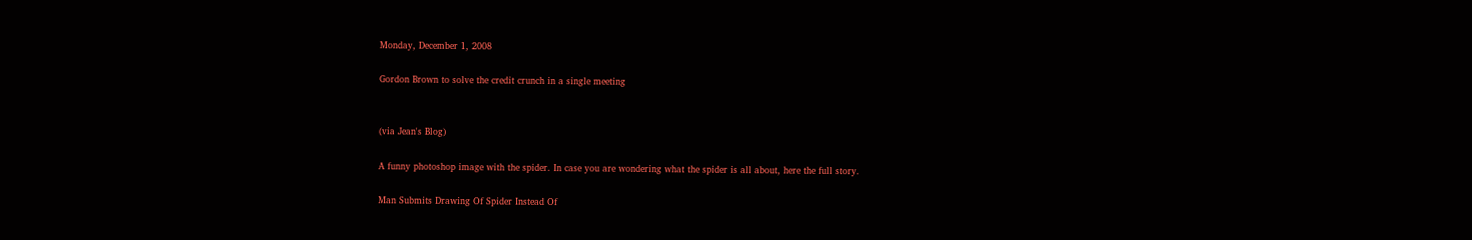Monday, December 1, 2008

Gordon Brown to solve the credit crunch in a single meeting


(via Jean's Blog)

A funny photoshop image with the spider. In case you are wondering what the spider is all about, here the full story.

Man Submits Drawing Of Spider Instead Of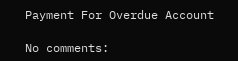Payment For Overdue Account

No comments: